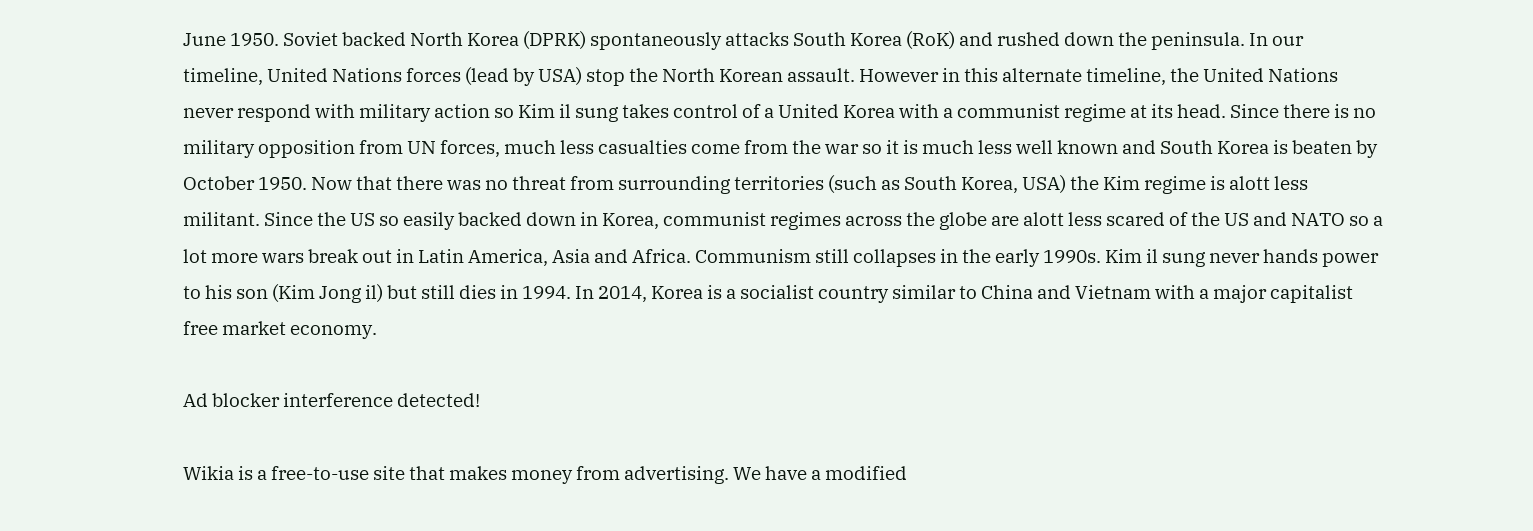June 1950. Soviet backed North Korea (DPRK) spontaneously attacks South Korea (RoK) and rushed down the peninsula. In our timeline, United Nations forces (lead by USA) stop the North Korean assault. However in this alternate timeline, the United Nations never respond with military action so Kim il sung takes control of a United Korea with a communist regime at its head. Since there is no military opposition from UN forces, much less casualties come from the war so it is much less well known and South Korea is beaten by October 1950. Now that there was no threat from surrounding territories (such as South Korea, USA) the Kim regime is alott less militant. Since the US so easily backed down in Korea, communist regimes across the globe are alott less scared of the US and NATO so a lot more wars break out in Latin America, Asia and Africa. Communism still collapses in the early 1990s. Kim il sung never hands power to his son (Kim Jong il) but still dies in 1994. In 2014, Korea is a socialist country similar to China and Vietnam with a major capitalist free market economy.

Ad blocker interference detected!

Wikia is a free-to-use site that makes money from advertising. We have a modified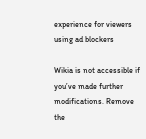experience for viewers using ad blockers

Wikia is not accessible if you’ve made further modifications. Remove the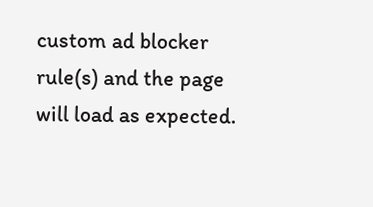custom ad blocker rule(s) and the page will load as expected.